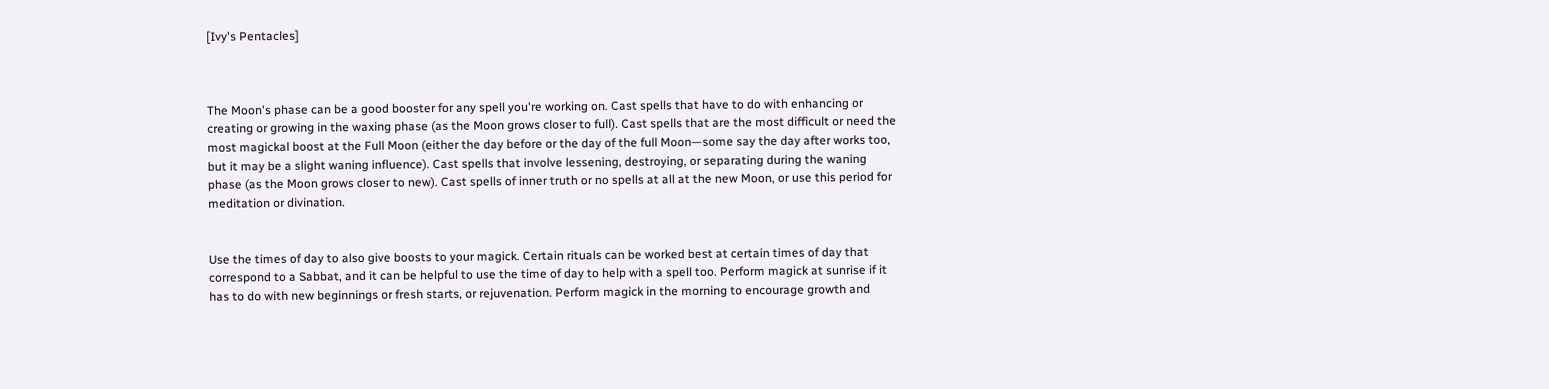[Ivy's Pentacles]



The Moon's phase can be a good booster for any spell you're working on. Cast spells that have to do with enhancing or creating or growing in the waxing phase (as the Moon grows closer to full). Cast spells that are the most difficult or need the most magickal boost at the Full Moon (either the day before or the day of the full Moon—some say the day after works too, but it may be a slight waning influence). Cast spells that involve lessening, destroying, or separating during the waning phase (as the Moon grows closer to new). Cast spells of inner truth or no spells at all at the new Moon, or use this period for meditation or divination.


Use the times of day to also give boosts to your magick. Certain rituals can be worked best at certain times of day that correspond to a Sabbat, and it can be helpful to use the time of day to help with a spell too. Perform magick at sunrise if it has to do with new beginnings or fresh starts, or rejuvenation. Perform magick in the morning to encourage growth and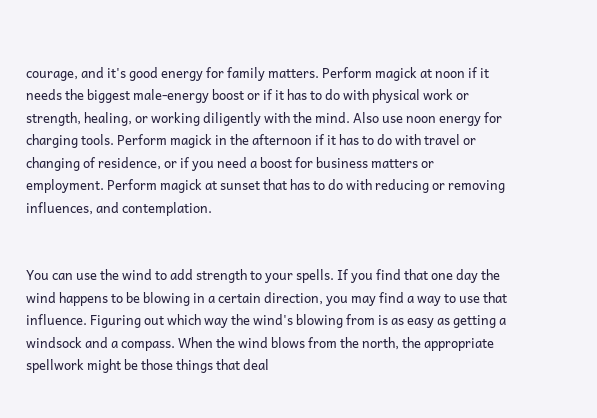courage, and it's good energy for family matters. Perform magick at noon if it needs the biggest male-energy boost or if it has to do with physical work or strength, healing, or working diligently with the mind. Also use noon energy for charging tools. Perform magick in the afternoon if it has to do with travel or changing of residence, or if you need a boost for business matters or employment. Perform magick at sunset that has to do with reducing or removing influences, and contemplation.


You can use the wind to add strength to your spells. If you find that one day the wind happens to be blowing in a certain direction, you may find a way to use that influence. Figuring out which way the wind's blowing from is as easy as getting a windsock and a compass. When the wind blows from the north, the appropriate spellwork might be those things that deal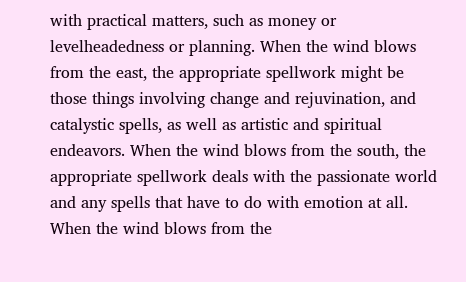with practical matters, such as money or levelheadedness or planning. When the wind blows from the east, the appropriate spellwork might be those things involving change and rejuvination, and catalystic spells, as well as artistic and spiritual endeavors. When the wind blows from the south, the appropriate spellwork deals with the passionate world and any spells that have to do with emotion at all. When the wind blows from the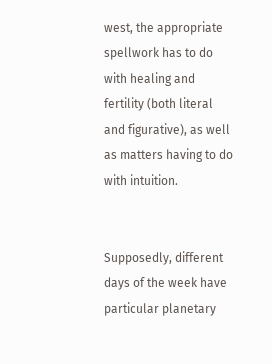west, the appropriate spellwork has to do with healing and fertility (both literal and figurative), as well as matters having to do with intuition.


Supposedly, different days of the week have particular planetary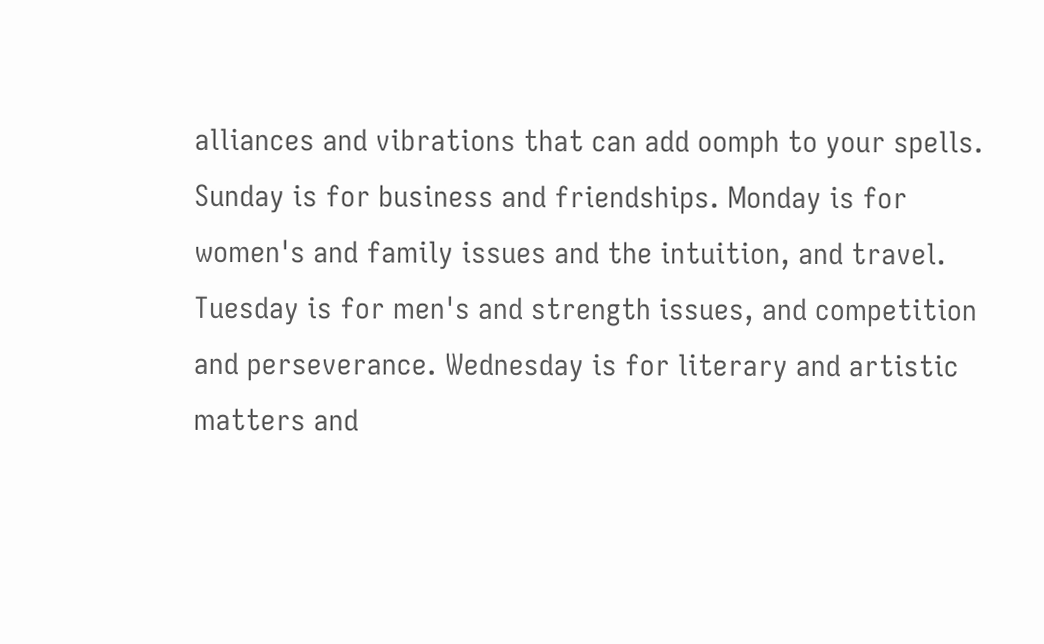alliances and vibrations that can add oomph to your spells. Sunday is for business and friendships. Monday is for women's and family issues and the intuition, and travel. Tuesday is for men's and strength issues, and competition and perseverance. Wednesday is for literary and artistic matters and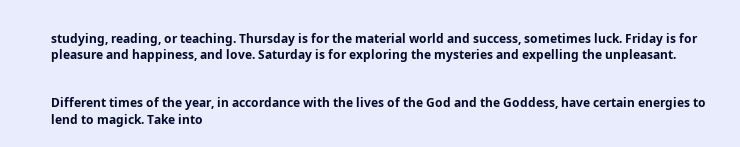studying, reading, or teaching. Thursday is for the material world and success, sometimes luck. Friday is for pleasure and happiness, and love. Saturday is for exploring the mysteries and expelling the unpleasant.


Different times of the year, in accordance with the lives of the God and the Goddess, have certain energies to lend to magick. Take into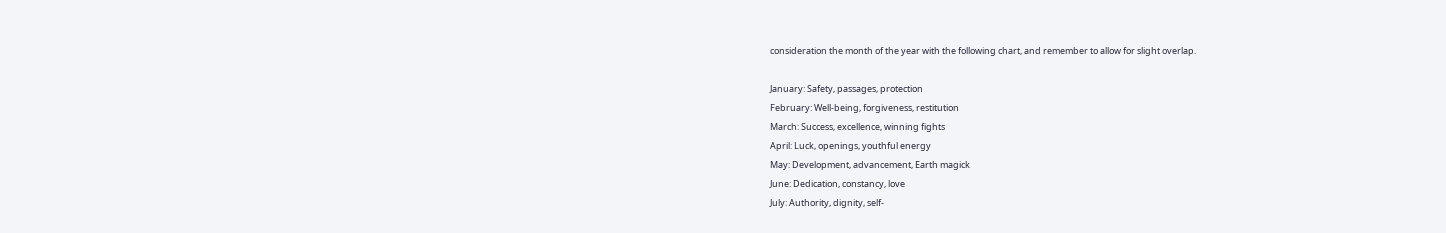consideration the month of the year with the following chart, and remember to allow for slight overlap.

January: Safety, passages, protection
February: Well-being, forgiveness, restitution
March: Success, excellence, winning fights
April: Luck, openings, youthful energy
May: Development, advancement, Earth magick
June: Dedication, constancy, love
July: Authority, dignity, self-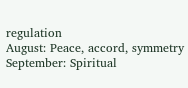regulation
August: Peace, accord, symmetry
September: Spiritual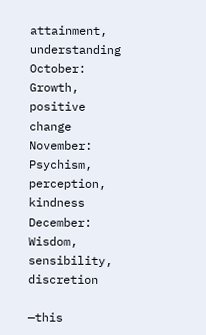attainment, understanding
October: Growth, positive change
November: Psychism, perception, kindness
December: Wisdom, sensibility, discretion

—this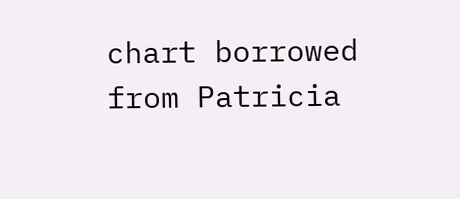chart borrowed from Patricia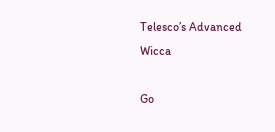Telesco’s Advanced Wicca

Go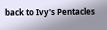back to Ivy's Pentacles